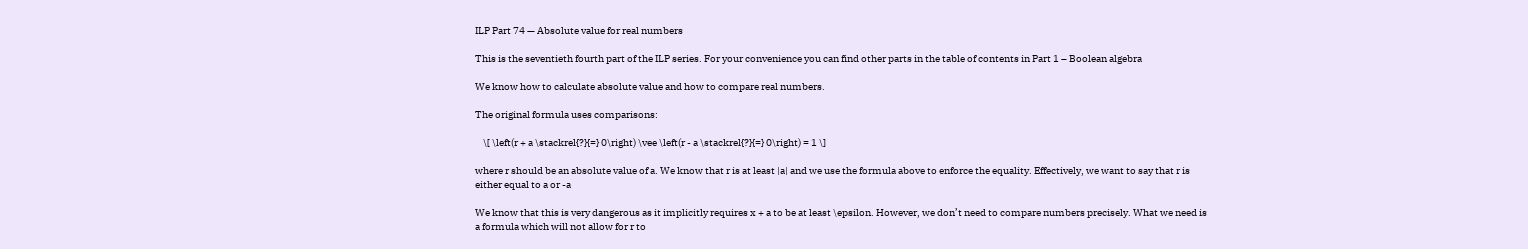ILP Part 74 — Absolute value for real numbers

This is the seventieth fourth part of the ILP series. For your convenience you can find other parts in the table of contents in Part 1 – Boolean algebra

We know how to calculate absolute value and how to compare real numbers.

The original formula uses comparisons:

    \[ \left(r + a \stackrel{?}{=} 0\right) \vee \left(r - a \stackrel{?}{=} 0\right) = 1 \]

where r should be an absolute value of a. We know that r is at least |a| and we use the formula above to enforce the equality. Effectively, we want to say that r is either equal to a or -a

We know that this is very dangerous as it implicitly requires x + a to be at least \epsilon. However, we don’t need to compare numbers precisely. What we need is a formula which will not allow for r to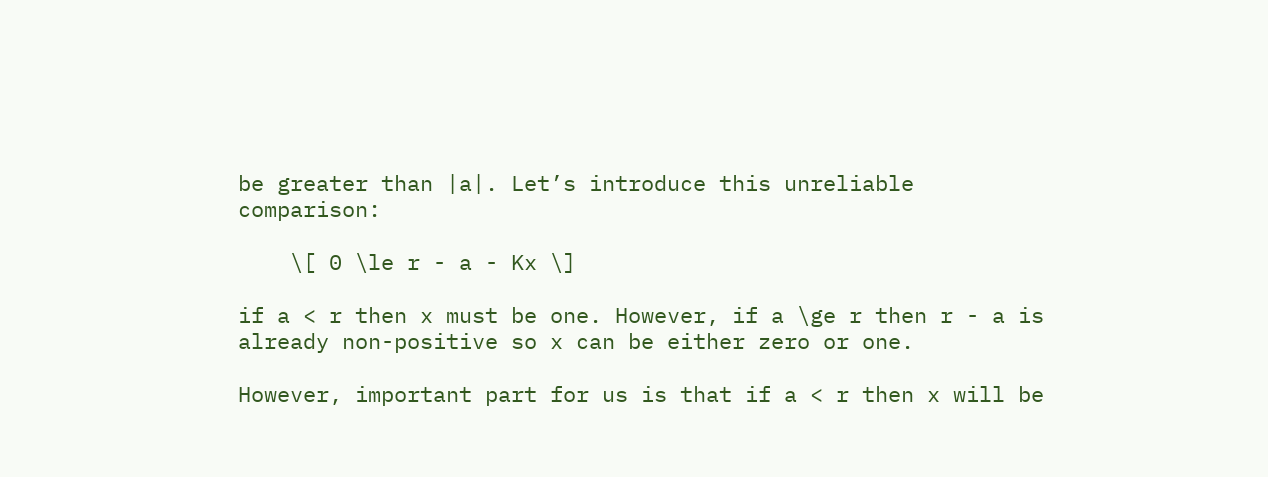be greater than |a|. Let’s introduce this unreliable comparison:

    \[ 0 \le r - a - Kx \]

if a < r then x must be one. However, if a \ge r then r - a is already non-positive so x can be either zero or one.

However, important part for us is that if a < r then x will be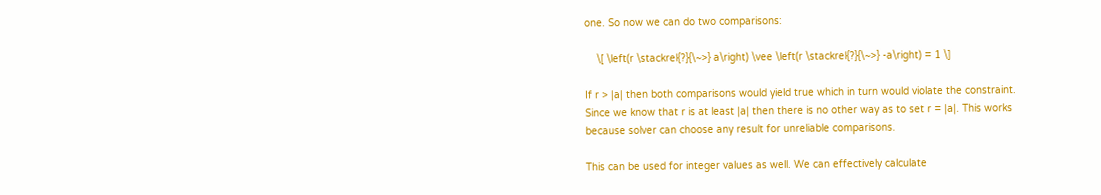one. So now we can do two comparisons:

    \[ \left(r \stackrel{?}{\~>} a\right) \vee \left(r \stackrel{?}{\~>} -a\right) = 1 \]

If r > |a| then both comparisons would yield true which in turn would violate the constraint. Since we know that r is at least |a| then there is no other way as to set r = |a|. This works because solver can choose any result for unreliable comparisons.

This can be used for integer values as well. We can effectively calculate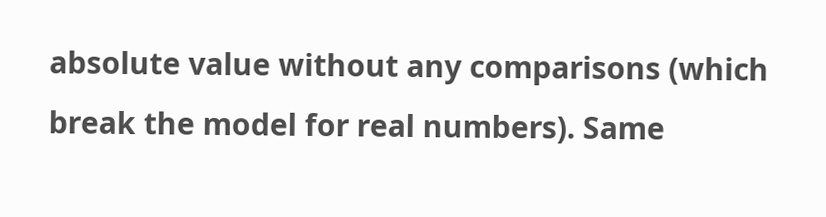absolute value without any comparisons (which break the model for real numbers). Same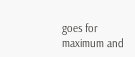goes for maximum and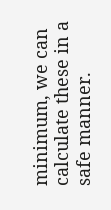minimum, we can calculate these in a safe manner.